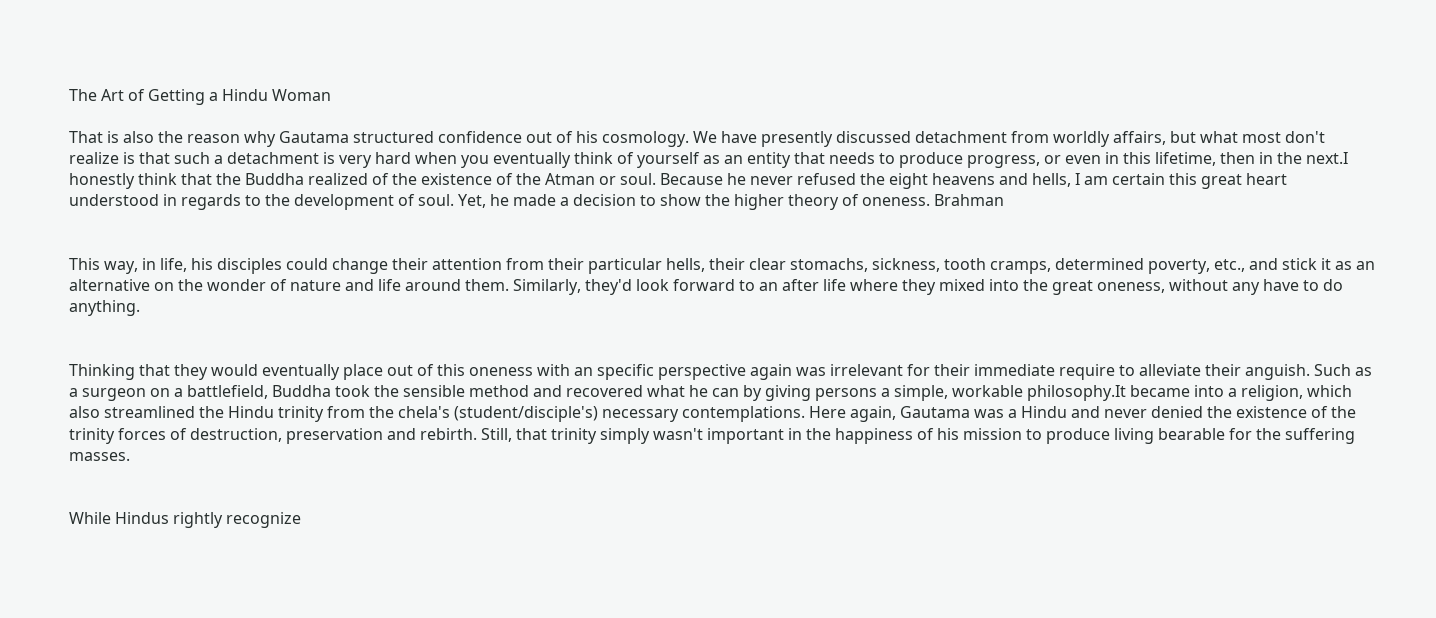The Art of Getting a Hindu Woman

That is also the reason why Gautama structured confidence out of his cosmology. We have presently discussed detachment from worldly affairs, but what most don't realize is that such a detachment is very hard when you eventually think of yourself as an entity that needs to produce progress, or even in this lifetime, then in the next.I honestly think that the Buddha realized of the existence of the Atman or soul. Because he never refused the eight heavens and hells, I am certain this great heart understood in regards to the development of soul. Yet, he made a decision to show the higher theory of oneness. Brahman


This way, in life, his disciples could change their attention from their particular hells, their clear stomachs, sickness, tooth cramps, determined poverty, etc., and stick it as an alternative on the wonder of nature and life around them. Similarly, they'd look forward to an after life where they mixed into the great oneness, without any have to do anything.


Thinking that they would eventually place out of this oneness with an specific perspective again was irrelevant for their immediate require to alleviate their anguish. Such as a surgeon on a battlefield, Buddha took the sensible method and recovered what he can by giving persons a simple, workable philosophy.It became into a religion, which also streamlined the Hindu trinity from the chela's (student/disciple's) necessary contemplations. Here again, Gautama was a Hindu and never denied the existence of the trinity forces of destruction, preservation and rebirth. Still, that trinity simply wasn't important in the happiness of his mission to produce living bearable for the suffering masses.


While Hindus rightly recognize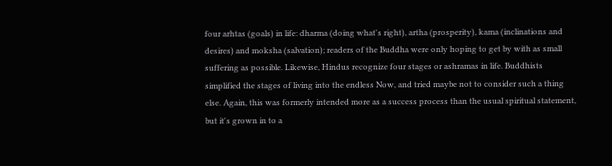four arhtas (goals) in life: dharma (doing what's right), artha (prosperity), kama (inclinations and desires) and moksha (salvation); readers of the Buddha were only hoping to get by with as small suffering as possible. Likewise, Hindus recognize four stages or ashramas in life. Buddhists simplified the stages of living into the endless Now, and tried maybe not to consider such a thing else. Again, this was formerly intended more as a success process than the usual spiritual statement, but it's grown in to a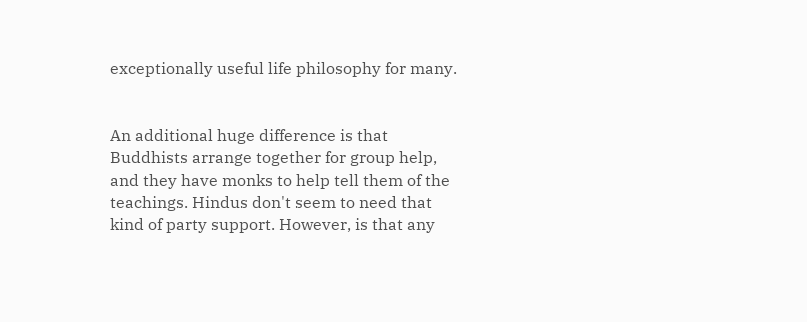exceptionally useful life philosophy for many.


An additional huge difference is that Buddhists arrange together for group help, and they have monks to help tell them of the teachings. Hindus don't seem to need that kind of party support. However, is that any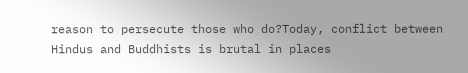reason to persecute those who do?Today, conflict between Hindus and Buddhists is brutal in places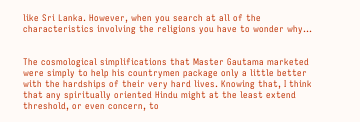like Sri Lanka. However, when you search at all of the characteristics involving the religions you have to wonder why...


The cosmological simplifications that Master Gautama marketed were simply to help his countrymen package only a little better with the hardships of their very hard lives. Knowing that, I think that any spiritually oriented Hindu might at the least extend threshold, or even concern, to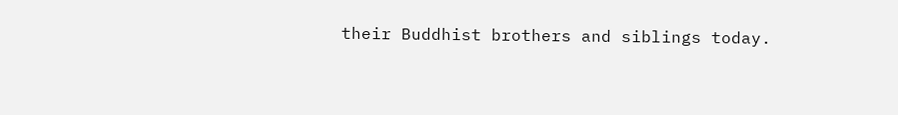their Buddhist brothers and siblings today.